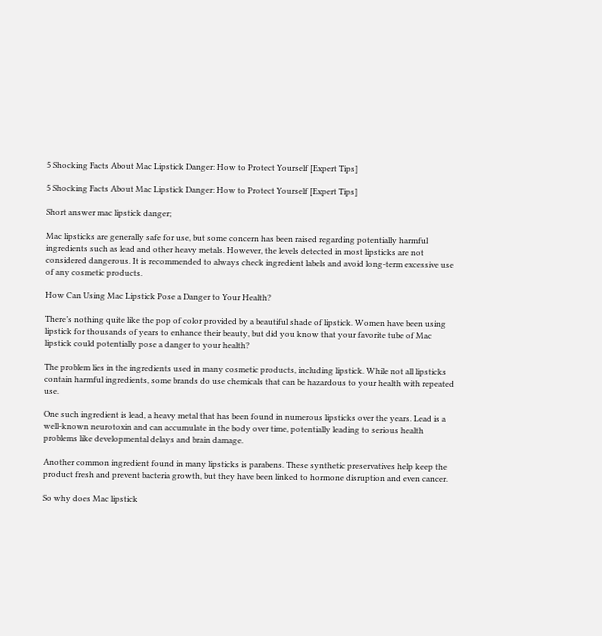5 Shocking Facts About Mac Lipstick Danger: How to Protect Yourself [Expert Tips]

5 Shocking Facts About Mac Lipstick Danger: How to Protect Yourself [Expert Tips]

Short answer mac lipstick danger;

Mac lipsticks are generally safe for use, but some concern has been raised regarding potentially harmful ingredients such as lead and other heavy metals. However, the levels detected in most lipsticks are not considered dangerous. It is recommended to always check ingredient labels and avoid long-term excessive use of any cosmetic products.

How Can Using Mac Lipstick Pose a Danger to Your Health?

There’s nothing quite like the pop of color provided by a beautiful shade of lipstick. Women have been using lipstick for thousands of years to enhance their beauty, but did you know that your favorite tube of Mac lipstick could potentially pose a danger to your health?

The problem lies in the ingredients used in many cosmetic products, including lipstick. While not all lipsticks contain harmful ingredients, some brands do use chemicals that can be hazardous to your health with repeated use.

One such ingredient is lead, a heavy metal that has been found in numerous lipsticks over the years. Lead is a well-known neurotoxin and can accumulate in the body over time, potentially leading to serious health problems like developmental delays and brain damage.

Another common ingredient found in many lipsticks is parabens. These synthetic preservatives help keep the product fresh and prevent bacteria growth, but they have been linked to hormone disruption and even cancer.

So why does Mac lipstick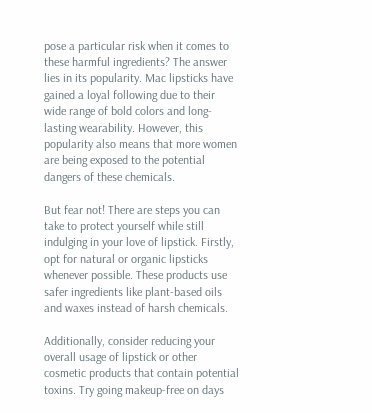pose a particular risk when it comes to these harmful ingredients? The answer lies in its popularity. Mac lipsticks have gained a loyal following due to their wide range of bold colors and long-lasting wearability. However, this popularity also means that more women are being exposed to the potential dangers of these chemicals.

But fear not! There are steps you can take to protect yourself while still indulging in your love of lipstick. Firstly, opt for natural or organic lipsticks whenever possible. These products use safer ingredients like plant-based oils and waxes instead of harsh chemicals.

Additionally, consider reducing your overall usage of lipstick or other cosmetic products that contain potential toxins. Try going makeup-free on days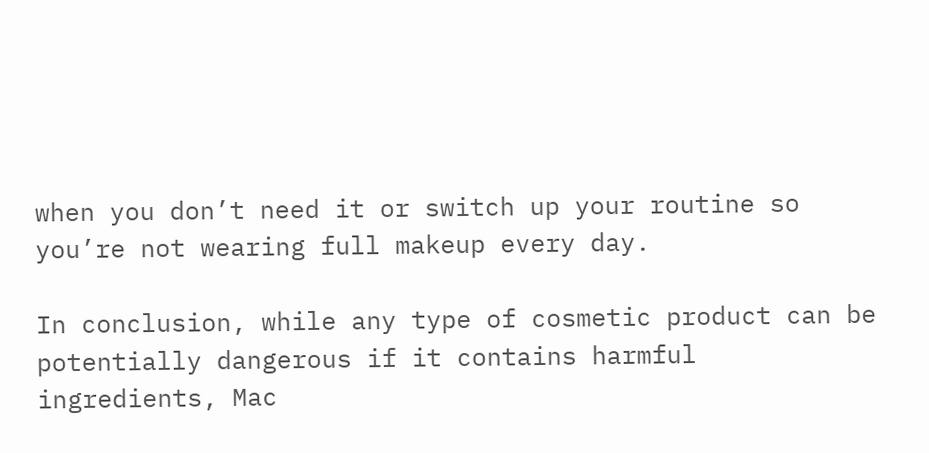when you don’t need it or switch up your routine so you’re not wearing full makeup every day.

In conclusion, while any type of cosmetic product can be potentially dangerous if it contains harmful ingredients, Mac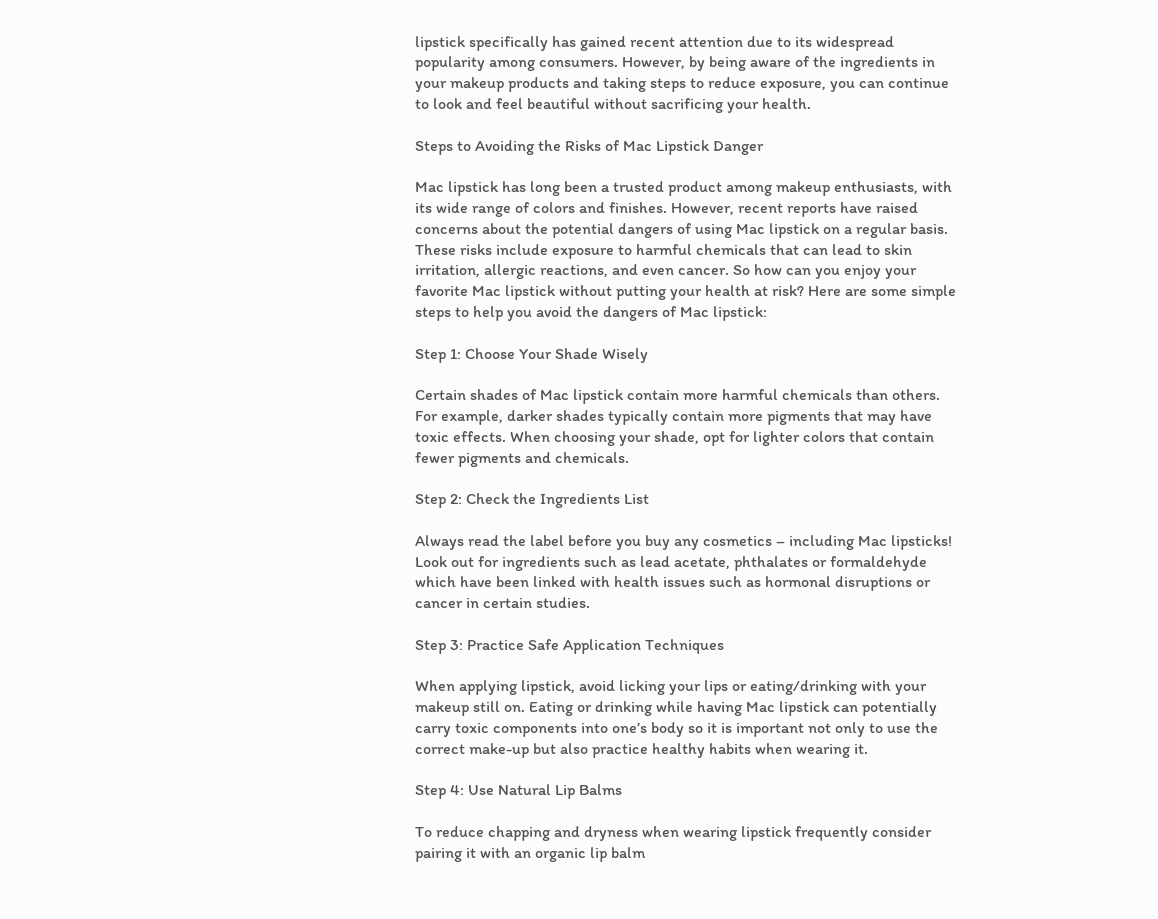lipstick specifically has gained recent attention due to its widespread popularity among consumers. However, by being aware of the ingredients in your makeup products and taking steps to reduce exposure, you can continue to look and feel beautiful without sacrificing your health.

Steps to Avoiding the Risks of Mac Lipstick Danger

Mac lipstick has long been a trusted product among makeup enthusiasts, with its wide range of colors and finishes. However, recent reports have raised concerns about the potential dangers of using Mac lipstick on a regular basis. These risks include exposure to harmful chemicals that can lead to skin irritation, allergic reactions, and even cancer. So how can you enjoy your favorite Mac lipstick without putting your health at risk? Here are some simple steps to help you avoid the dangers of Mac lipstick:

Step 1: Choose Your Shade Wisely

Certain shades of Mac lipstick contain more harmful chemicals than others. For example, darker shades typically contain more pigments that may have toxic effects. When choosing your shade, opt for lighter colors that contain fewer pigments and chemicals.

Step 2: Check the Ingredients List

Always read the label before you buy any cosmetics – including Mac lipsticks! Look out for ingredients such as lead acetate, phthalates or formaldehyde which have been linked with health issues such as hormonal disruptions or cancer in certain studies.

Step 3: Practice Safe Application Techniques

When applying lipstick, avoid licking your lips or eating/drinking with your makeup still on. Eating or drinking while having Mac lipstick can potentially carry toxic components into one’s body so it is important not only to use the correct make-up but also practice healthy habits when wearing it.

Step 4: Use Natural Lip Balms

To reduce chapping and dryness when wearing lipstick frequently consider pairing it with an organic lip balm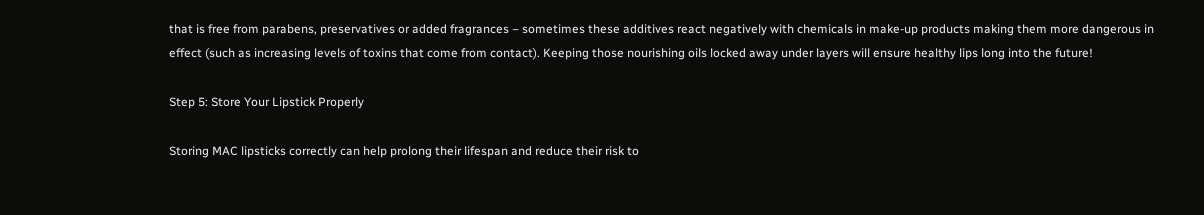that is free from parabens, preservatives or added fragrances – sometimes these additives react negatively with chemicals in make-up products making them more dangerous in effect (such as increasing levels of toxins that come from contact). Keeping those nourishing oils locked away under layers will ensure healthy lips long into the future!

Step 5: Store Your Lipstick Properly

Storing MAC lipsticks correctly can help prolong their lifespan and reduce their risk to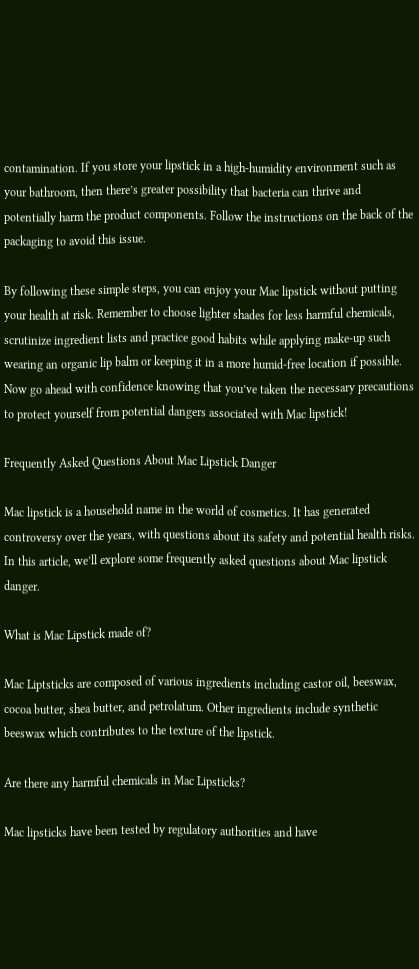contamination. If you store your lipstick in a high-humidity environment such as your bathroom, then there’s greater possibility that bacteria can thrive and potentially harm the product components. Follow the instructions on the back of the packaging to avoid this issue.

By following these simple steps, you can enjoy your Mac lipstick without putting your health at risk. Remember to choose lighter shades for less harmful chemicals, scrutinize ingredient lists and practice good habits while applying make-up such wearing an organic lip balm or keeping it in a more humid-free location if possible. Now go ahead with confidence knowing that you’ve taken the necessary precautions to protect yourself from potential dangers associated with Mac lipstick!

Frequently Asked Questions About Mac Lipstick Danger

Mac lipstick is a household name in the world of cosmetics. It has generated controversy over the years, with questions about its safety and potential health risks. In this article, we’ll explore some frequently asked questions about Mac lipstick danger.

What is Mac Lipstick made of?

Mac Liptsticks are composed of various ingredients including castor oil, beeswax, cocoa butter, shea butter, and petrolatum. Other ingredients include synthetic beeswax which contributes to the texture of the lipstick.

Are there any harmful chemicals in Mac Lipsticks?

Mac lipsticks have been tested by regulatory authorities and have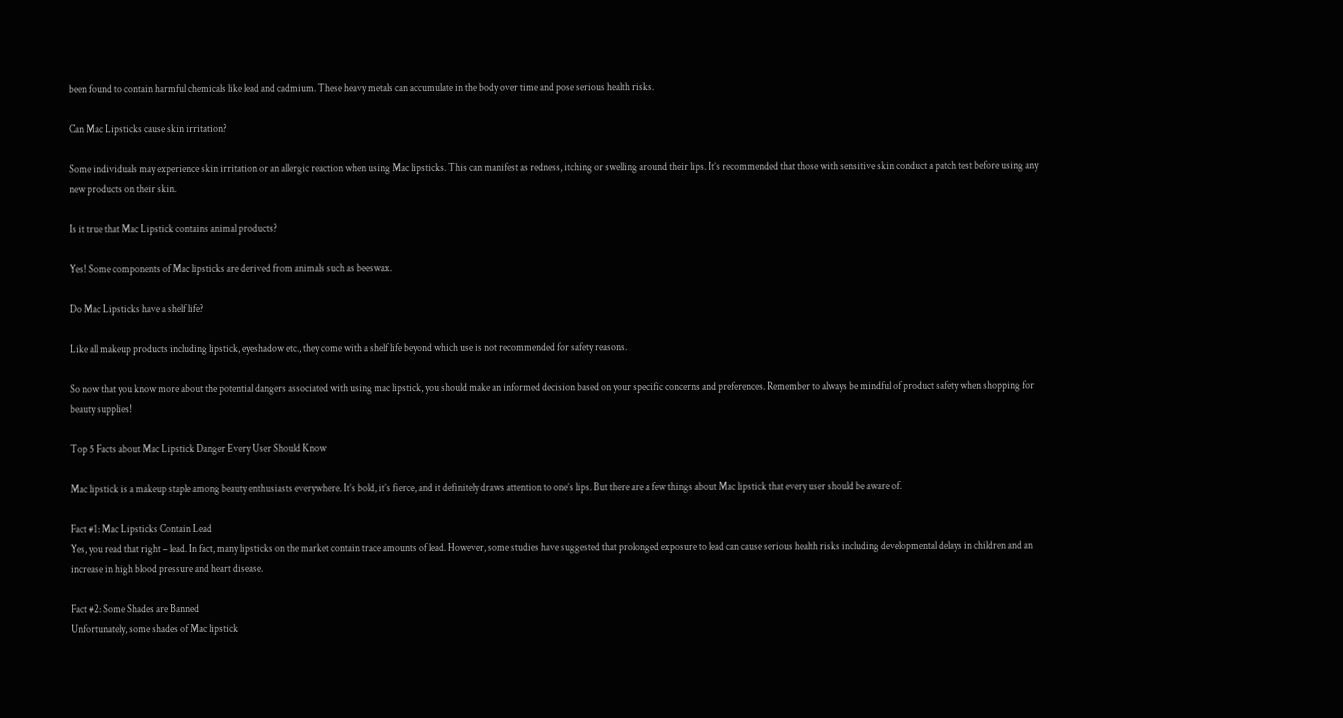been found to contain harmful chemicals like lead and cadmium. These heavy metals can accumulate in the body over time and pose serious health risks.

Can Mac Lipsticks cause skin irritation?

Some individuals may experience skin irritation or an allergic reaction when using Mac lipsticks. This can manifest as redness, itching or swelling around their lips. It’s recommended that those with sensitive skin conduct a patch test before using any new products on their skin.

Is it true that Mac Lipstick contains animal products?

Yes! Some components of Mac lipsticks are derived from animals such as beeswax.

Do Mac Lipsticks have a shelf life?

Like all makeup products including lipstick, eyeshadow etc., they come with a shelf life beyond which use is not recommended for safety reasons.

So now that you know more about the potential dangers associated with using mac lipstick, you should make an informed decision based on your specific concerns and preferences. Remember to always be mindful of product safety when shopping for beauty supplies!

Top 5 Facts about Mac Lipstick Danger Every User Should Know

Mac lipstick is a makeup staple among beauty enthusiasts everywhere. It’s bold, it’s fierce, and it definitely draws attention to one’s lips. But there are a few things about Mac lipstick that every user should be aware of.

Fact #1: Mac Lipsticks Contain Lead
Yes, you read that right – lead. In fact, many lipsticks on the market contain trace amounts of lead. However, some studies have suggested that prolonged exposure to lead can cause serious health risks including developmental delays in children and an increase in high blood pressure and heart disease.

Fact #2: Some Shades are Banned
Unfortunately, some shades of Mac lipstick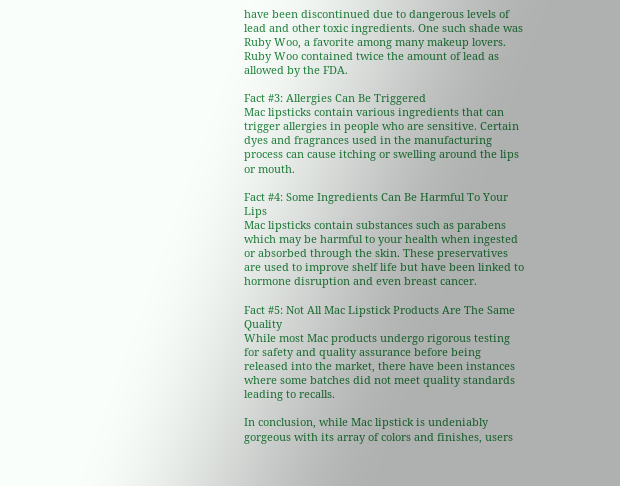have been discontinued due to dangerous levels of lead and other toxic ingredients. One such shade was Ruby Woo, a favorite among many makeup lovers. Ruby Woo contained twice the amount of lead as allowed by the FDA.

Fact #3: Allergies Can Be Triggered
Mac lipsticks contain various ingredients that can trigger allergies in people who are sensitive. Certain dyes and fragrances used in the manufacturing process can cause itching or swelling around the lips or mouth.

Fact #4: Some Ingredients Can Be Harmful To Your Lips
Mac lipsticks contain substances such as parabens which may be harmful to your health when ingested or absorbed through the skin. These preservatives are used to improve shelf life but have been linked to hormone disruption and even breast cancer.

Fact #5: Not All Mac Lipstick Products Are The Same Quality
While most Mac products undergo rigorous testing for safety and quality assurance before being released into the market, there have been instances where some batches did not meet quality standards leading to recalls.

In conclusion, while Mac lipstick is undeniably gorgeous with its array of colors and finishes, users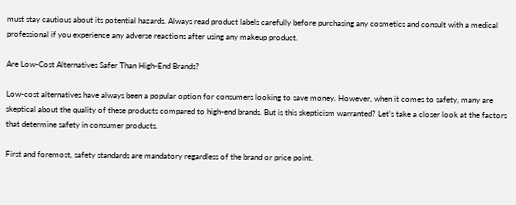must stay cautious about its potential hazards. Always read product labels carefully before purchasing any cosmetics and consult with a medical professional if you experience any adverse reactions after using any makeup product.

Are Low-Cost Alternatives Safer Than High-End Brands?

Low-cost alternatives have always been a popular option for consumers looking to save money. However, when it comes to safety, many are skeptical about the quality of these products compared to high-end brands. But is this skepticism warranted? Let’s take a closer look at the factors that determine safety in consumer products.

First and foremost, safety standards are mandatory regardless of the brand or price point.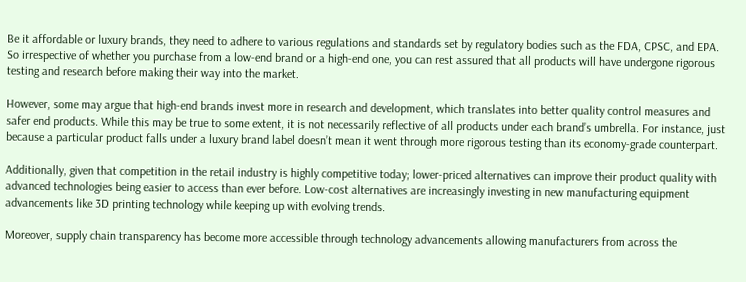Be it affordable or luxury brands, they need to adhere to various regulations and standards set by regulatory bodies such as the FDA, CPSC, and EPA. So irrespective of whether you purchase from a low-end brand or a high-end one, you can rest assured that all products will have undergone rigorous testing and research before making their way into the market.

However, some may argue that high-end brands invest more in research and development, which translates into better quality control measures and safer end products. While this may be true to some extent, it is not necessarily reflective of all products under each brand’s umbrella. For instance, just because a particular product falls under a luxury brand label doesn’t mean it went through more rigorous testing than its economy-grade counterpart.

Additionally, given that competition in the retail industry is highly competitive today; lower-priced alternatives can improve their product quality with advanced technologies being easier to access than ever before. Low-cost alternatives are increasingly investing in new manufacturing equipment advancements like 3D printing technology while keeping up with evolving trends.

Moreover, supply chain transparency has become more accessible through technology advancements allowing manufacturers from across the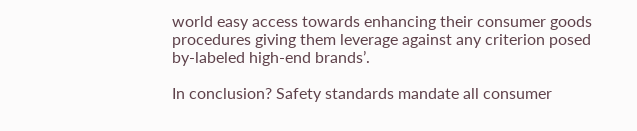world easy access towards enhancing their consumer goods procedures giving them leverage against any criterion posed by-labeled high-end brands’.

In conclusion? Safety standards mandate all consumer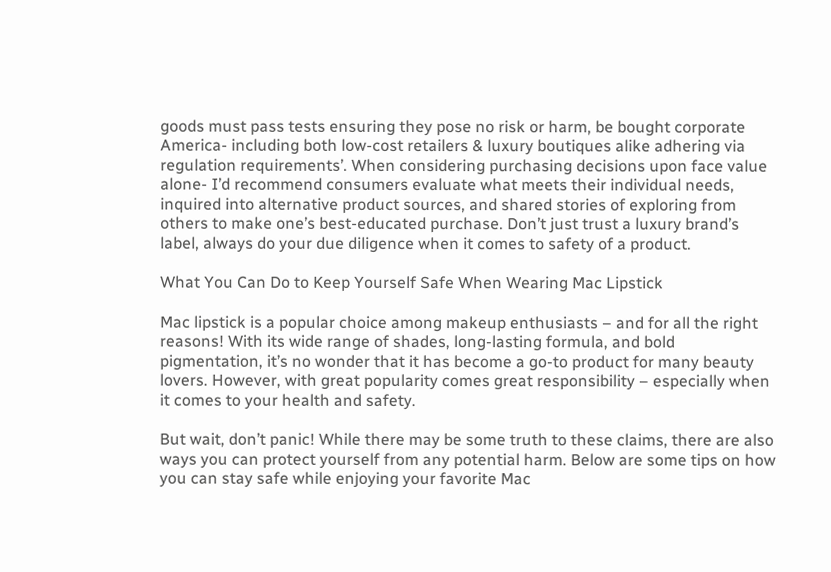goods must pass tests ensuring they pose no risk or harm‚ be bought corporate America- including both low-cost retailers & luxury boutiques alike adhering via regulation requirements’. When considering purchasing decisions upon face value alone- I’d recommend consumers evaluate what meets their individual needs, inquired into alternative product sources, and shared stories of exploring from others to make one’s best-educated purchase. Don’t just trust a luxury brand’s label, always do your due diligence when it comes to safety of a product.

What You Can Do to Keep Yourself Safe When Wearing Mac Lipstick

Mac lipstick is a popular choice among makeup enthusiasts – and for all the right reasons! With its wide range of shades, long-lasting formula, and bold pigmentation, it’s no wonder that it has become a go-to product for many beauty lovers. However, with great popularity comes great responsibility – especially when it comes to your health and safety.

But wait, don’t panic! While there may be some truth to these claims, there are also ways you can protect yourself from any potential harm. Below are some tips on how you can stay safe while enjoying your favorite Mac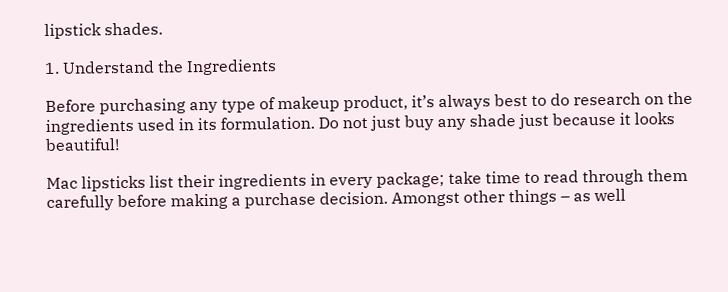lipstick shades.

1. Understand the Ingredients

Before purchasing any type of makeup product, it’s always best to do research on the ingredients used in its formulation. Do not just buy any shade just because it looks beautiful!

Mac lipsticks list their ingredients in every package; take time to read through them carefully before making a purchase decision. Amongst other things – as well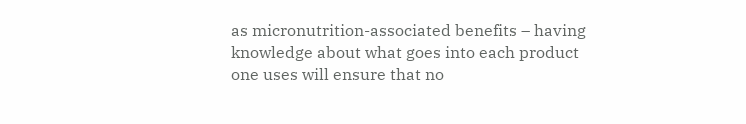as micronutrition-associated benefits – having knowledge about what goes into each product one uses will ensure that no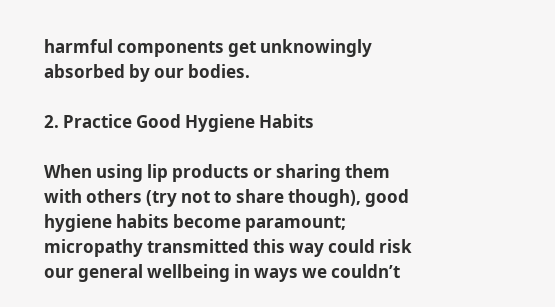harmful components get unknowingly absorbed by our bodies.

2. Practice Good Hygiene Habits

When using lip products or sharing them with others (try not to share though), good hygiene habits become paramount; micropathy transmitted this way could risk our general wellbeing in ways we couldn’t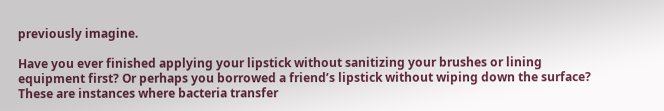previously imagine.

Have you ever finished applying your lipstick without sanitizing your brushes or lining equipment first? Or perhaps you borrowed a friend’s lipstick without wiping down the surface? These are instances where bacteria transfer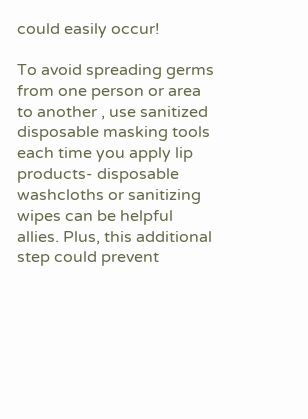could easily occur!

To avoid spreading germs from one person or area to another , use sanitized disposable masking tools each time you apply lip products- disposable washcloths or sanitizing wipes can be helpful allies. Plus, this additional step could prevent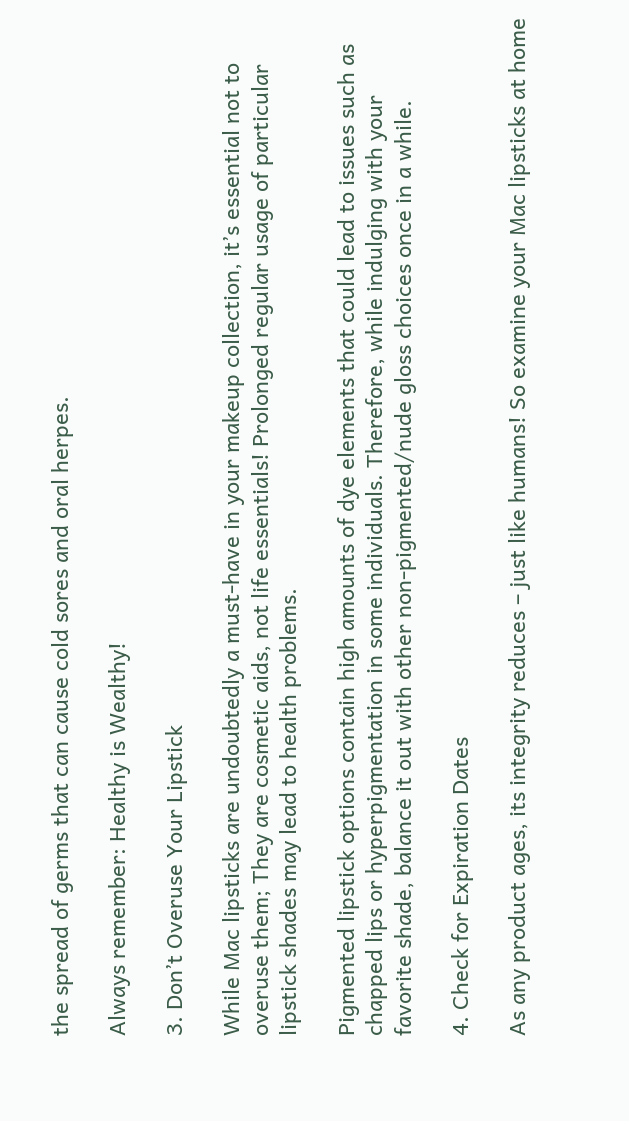the spread of germs that can cause cold sores and oral herpes.

Always remember: Healthy is Wealthy!

3. Don’t Overuse Your Lipstick

While Mac lipsticks are undoubtedly a must-have in your makeup collection, it’s essential not to overuse them; They are cosmetic aids, not life essentials! Prolonged regular usage of particular lipstick shades may lead to health problems.

Pigmented lipstick options contain high amounts of dye elements that could lead to issues such as chapped lips or hyperpigmentation in some individuals. Therefore, while indulging with your favorite shade, balance it out with other non-pigmented/nude gloss choices once in a while.

4. Check for Expiration Dates

As any product ages, its integrity reduces – just like humans! So examine your Mac lipsticks at home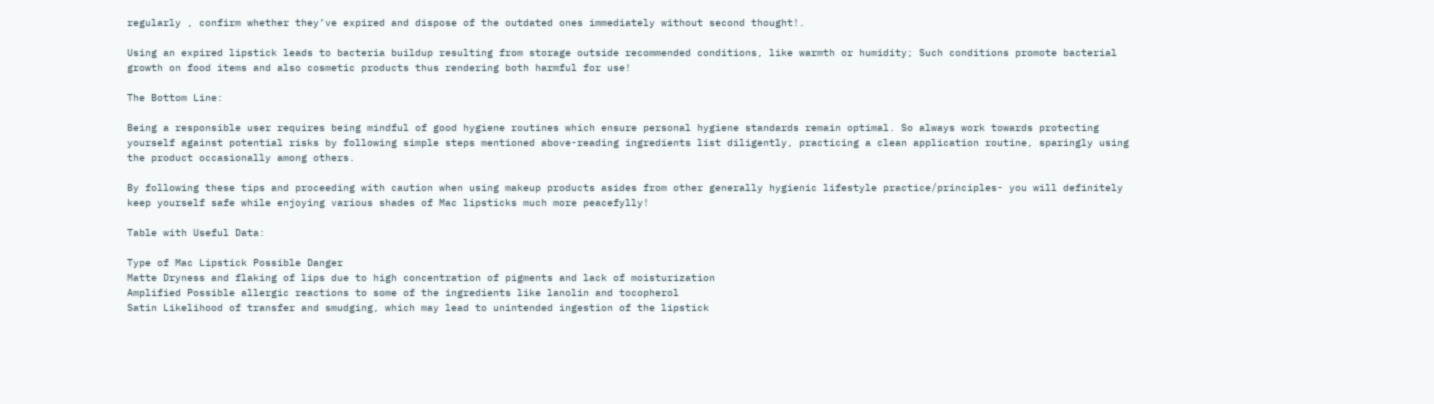regularly , confirm whether they’ve expired and dispose of the outdated ones immediately without second thought!.

Using an expired lipstick leads to bacteria buildup resulting from storage outside recommended conditions, like warmth or humidity; Such conditions promote bacterial growth on food items and also cosmetic products thus rendering both harmful for use!

The Bottom Line:

Being a responsible user requires being mindful of good hygiene routines which ensure personal hygiene standards remain optimal. So always work towards protecting yourself against potential risks by following simple steps mentioned above-reading ingredients list diligently, practicing a clean application routine, sparingly using the product occasionally among others.

By following these tips and proceeding with caution when using makeup products asides from other generally hygienic lifestyle practice/principles- you will definitely keep yourself safe while enjoying various shades of Mac lipsticks much more peacefylly!

Table with Useful Data:

Type of Mac Lipstick Possible Danger
Matte Dryness and flaking of lips due to high concentration of pigments and lack of moisturization
Amplified Possible allergic reactions to some of the ingredients like lanolin and tocopherol
Satin Likelihood of transfer and smudging, which may lead to unintended ingestion of the lipstick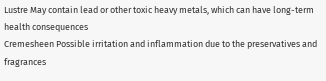Lustre May contain lead or other toxic heavy metals, which can have long-term health consequences
Cremesheen Possible irritation and inflammation due to the preservatives and fragrances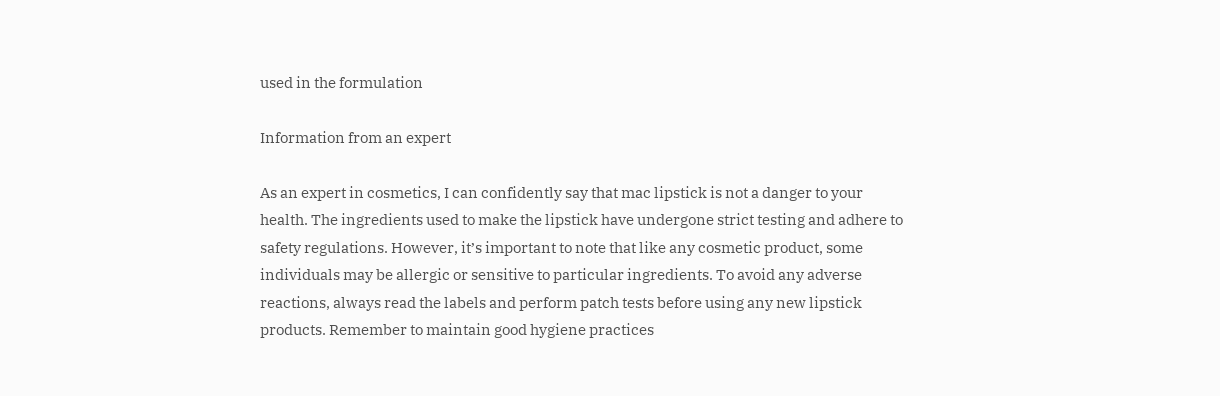used in the formulation

Information from an expert

As an expert in cosmetics, I can confidently say that mac lipstick is not a danger to your health. The ingredients used to make the lipstick have undergone strict testing and adhere to safety regulations. However, it’s important to note that like any cosmetic product, some individuals may be allergic or sensitive to particular ingredients. To avoid any adverse reactions, always read the labels and perform patch tests before using any new lipstick products. Remember to maintain good hygiene practices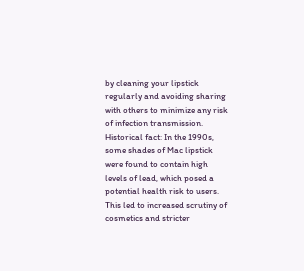by cleaning your lipstick regularly and avoiding sharing with others to minimize any risk of infection transmission.
Historical fact: In the 1990s, some shades of Mac lipstick were found to contain high levels of lead, which posed a potential health risk to users. This led to increased scrutiny of cosmetics and stricter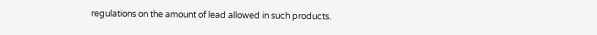regulations on the amount of lead allowed in such products.